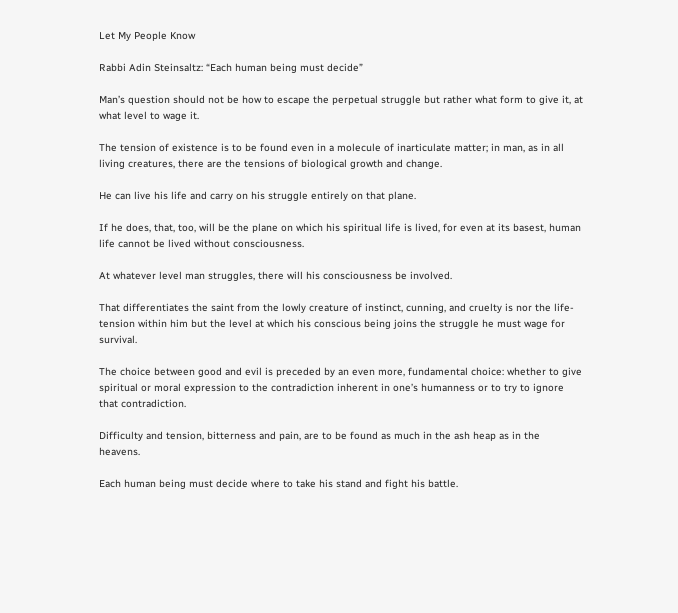Let My People Know

Rabbi Adin Steinsaltz: “Each human being must decide”

Man’s question should not be how to escape the perpetual struggle but rather what form to give it, at what level to wage it.

The tension of existence is to be found even in a molecule of inarticulate matter; in man, as in all living creatures, there are the tensions of biological growth and change.

He can live his life and carry on his struggle entirely on that plane.

If he does, that, too, will be the plane on which his spiritual life is lived, for even at its basest, human life cannot be lived without consciousness.

At whatever level man struggles, there will his consciousness be involved.

That differentiates the saint from the lowly creature of instinct, cunning, and cruelty is nor the life-tension within him but the level at which his conscious being joins the struggle he must wage for survival.

The choice between good and evil is preceded by an even more, fundamental choice: whether to give spiritual or moral expression to the contradiction inherent in one’s humanness or to try to ignore that contradiction.

Difficulty and tension, bitterness and pain, are to be found as much in the ash heap as in the heavens.

Each human being must decide where to take his stand and fight his battle.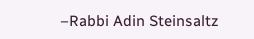–Rabbi Adin Steinsaltz